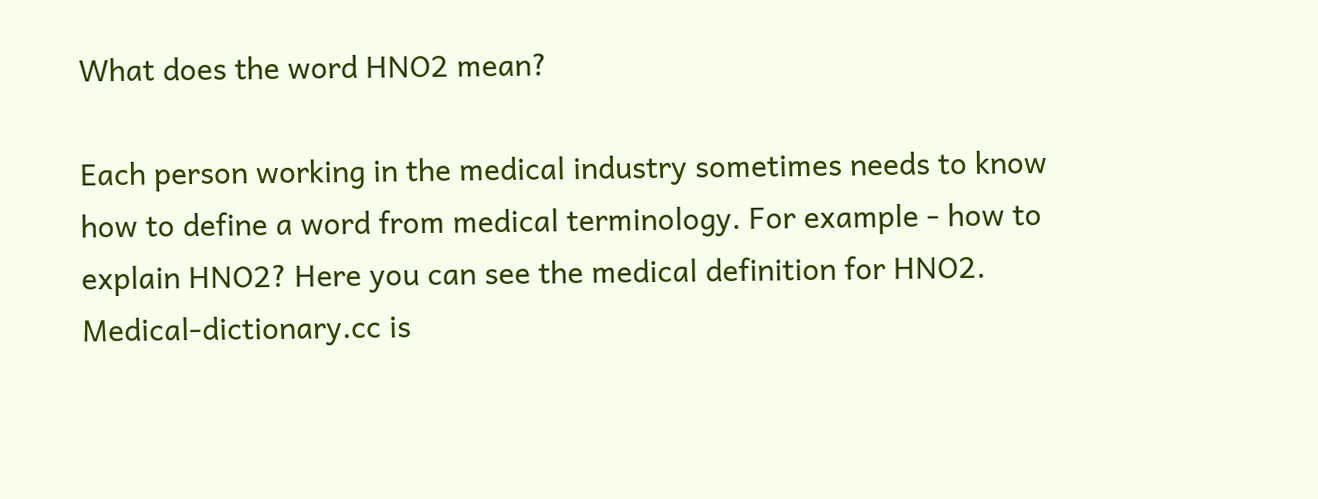What does the word HNO2 mean?

Each person working in the medical industry sometimes needs to know how to define a word from medical terminology. For example - how to explain HNO2? Here you can see the medical definition for HNO2. Medical-dictionary.cc is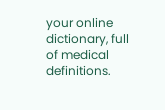your online dictionary, full of medical definitions.